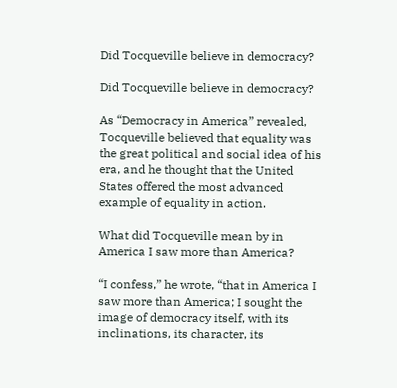Did Tocqueville believe in democracy?

Did Tocqueville believe in democracy?

As “Democracy in America” revealed, Tocqueville believed that equality was the great political and social idea of his era, and he thought that the United States offered the most advanced example of equality in action.

What did Tocqueville mean by in America I saw more than America?

“I confess,” he wrote, “that in America I saw more than America; I sought the image of democracy itself, with its inclinations, its character, its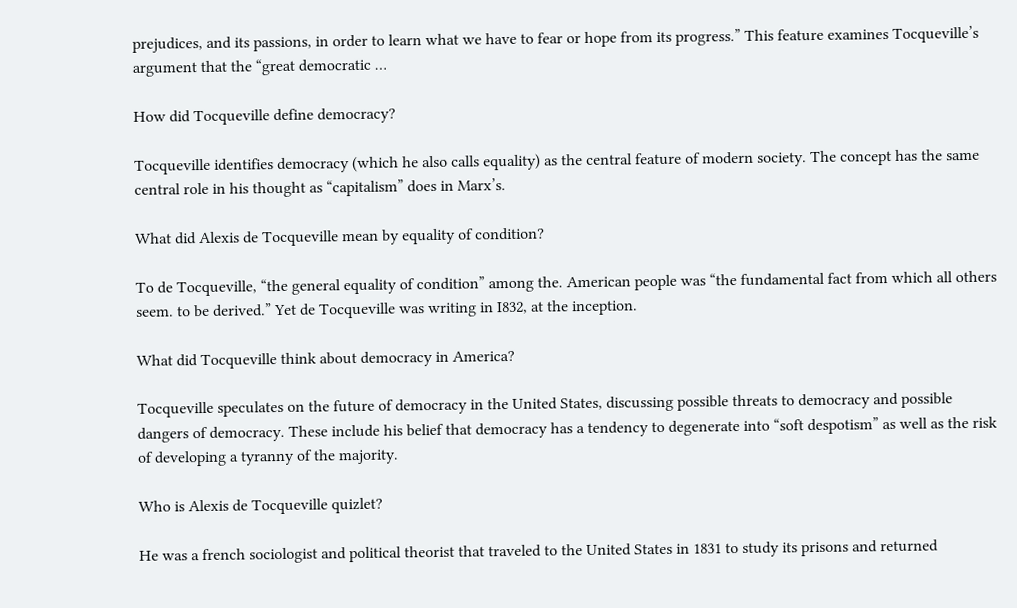prejudices, and its passions, in order to learn what we have to fear or hope from its progress.” This feature examines Tocqueville’s argument that the “great democratic …

How did Tocqueville define democracy?

Tocqueville identifies democracy (which he also calls equality) as the central feature of modern society. The concept has the same central role in his thought as “capitalism” does in Marx’s.

What did Alexis de Tocqueville mean by equality of condition?

To de Tocqueville, “the general equality of condition” among the. American people was “the fundamental fact from which all others seem. to be derived.” Yet de Tocqueville was writing in I832, at the inception.

What did Tocqueville think about democracy in America?

Tocqueville speculates on the future of democracy in the United States, discussing possible threats to democracy and possible dangers of democracy. These include his belief that democracy has a tendency to degenerate into “soft despotism” as well as the risk of developing a tyranny of the majority.

Who is Alexis de Tocqueville quizlet?

He was a french sociologist and political theorist that traveled to the United States in 1831 to study its prisons and returned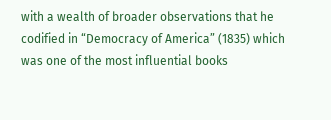with a wealth of broader observations that he codified in “Democracy of America” (1835) which was one of the most influential books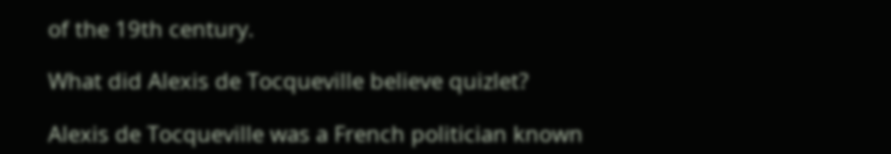of the 19th century.

What did Alexis de Tocqueville believe quizlet?

Alexis de Tocqueville was a French politician known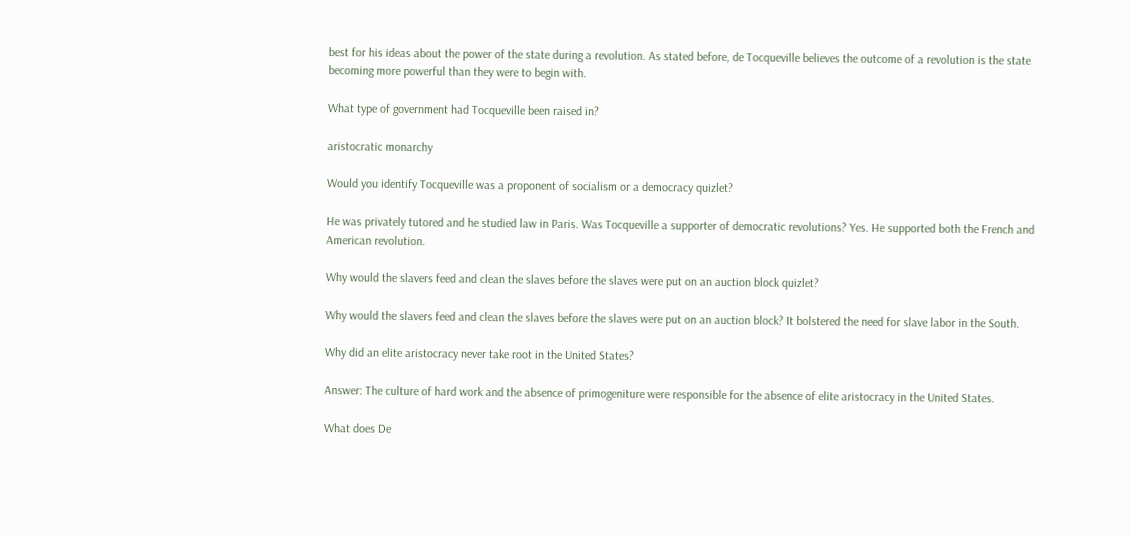best for his ideas about the power of the state during a revolution. As stated before, de Tocqueville believes the outcome of a revolution is the state becoming more powerful than they were to begin with.

What type of government had Tocqueville been raised in?

aristocratic monarchy

Would you identify Tocqueville was a proponent of socialism or a democracy quizlet?

He was privately tutored and he studied law in Paris. Was Tocqueville a supporter of democratic revolutions? Yes. He supported both the French and American revolution.

Why would the slavers feed and clean the slaves before the slaves were put on an auction block quizlet?

Why would the slavers feed and clean the slaves before the slaves were put on an auction block? It bolstered the need for slave labor in the South.

Why did an elite aristocracy never take root in the United States?

Answer: The culture of hard work and the absence of primogeniture were responsible for the absence of elite aristocracy in the United States.

What does De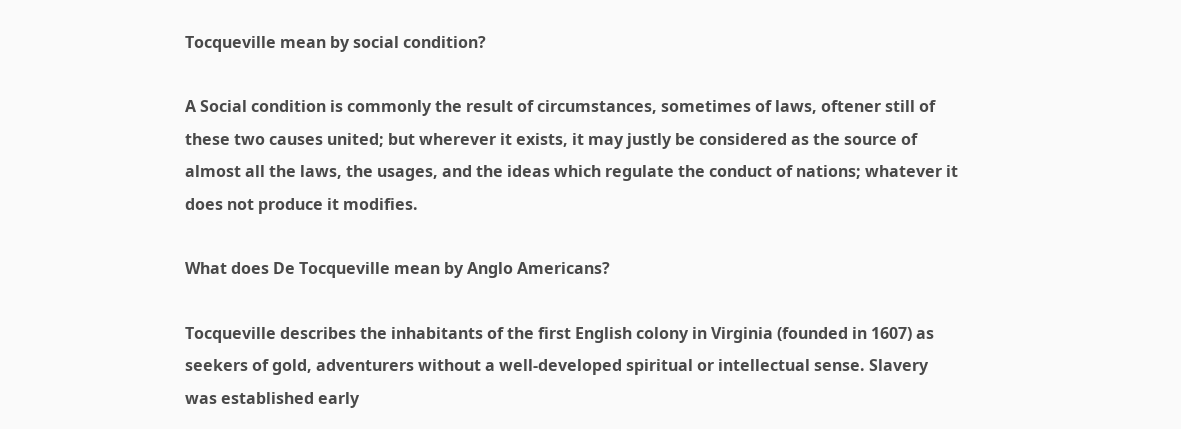Tocqueville mean by social condition?

A Social condition is commonly the result of circumstances, sometimes of laws, oftener still of these two causes united; but wherever it exists, it may justly be considered as the source of almost all the laws, the usages, and the ideas which regulate the conduct of nations; whatever it does not produce it modifies.

What does De Tocqueville mean by Anglo Americans?

Tocqueville describes the inhabitants of the first English colony in Virginia (founded in 1607) as seekers of gold, adventurers without a well-developed spiritual or intellectual sense. Slavery was established early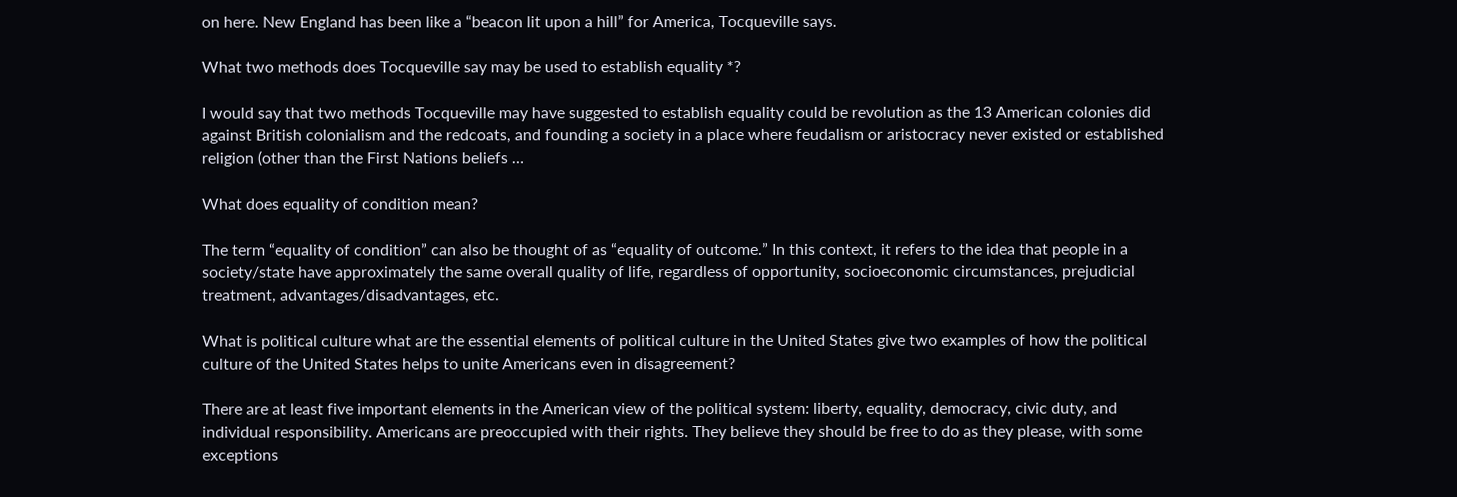on here. New England has been like a “beacon lit upon a hill” for America, Tocqueville says.

What two methods does Tocqueville say may be used to establish equality *?

I would say that two methods Tocqueville may have suggested to establish equality could be revolution as the 13 American colonies did against British colonialism and the redcoats, and founding a society in a place where feudalism or aristocracy never existed or established religion (other than the First Nations beliefs …

What does equality of condition mean?

The term “equality of condition” can also be thought of as “equality of outcome.” In this context, it refers to the idea that people in a society/state have approximately the same overall quality of life, regardless of opportunity, socioeconomic circumstances, prejudicial treatment, advantages/disadvantages, etc.

What is political culture what are the essential elements of political culture in the United States give two examples of how the political culture of the United States helps to unite Americans even in disagreement?

There are at least five important elements in the American view of the political system: liberty, equality, democracy, civic duty, and individual responsibility. Americans are preoccupied with their rights. They believe they should be free to do as they please, with some exceptions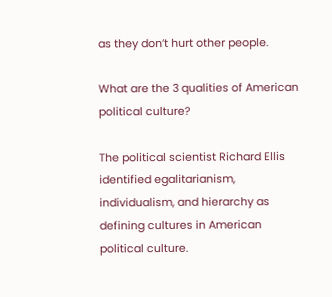as they don’t hurt other people.

What are the 3 qualities of American political culture?

The political scientist Richard Ellis identified egalitarianism, individualism, and hierarchy as defining cultures in American political culture.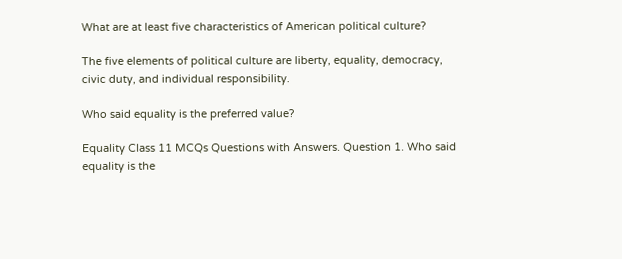What are at least five characteristics of American political culture?

The five elements of political culture are liberty, equality, democracy, civic duty, and individual responsibility.

Who said equality is the preferred value?

Equality Class 11 MCQs Questions with Answers. Question 1. Who said equality is the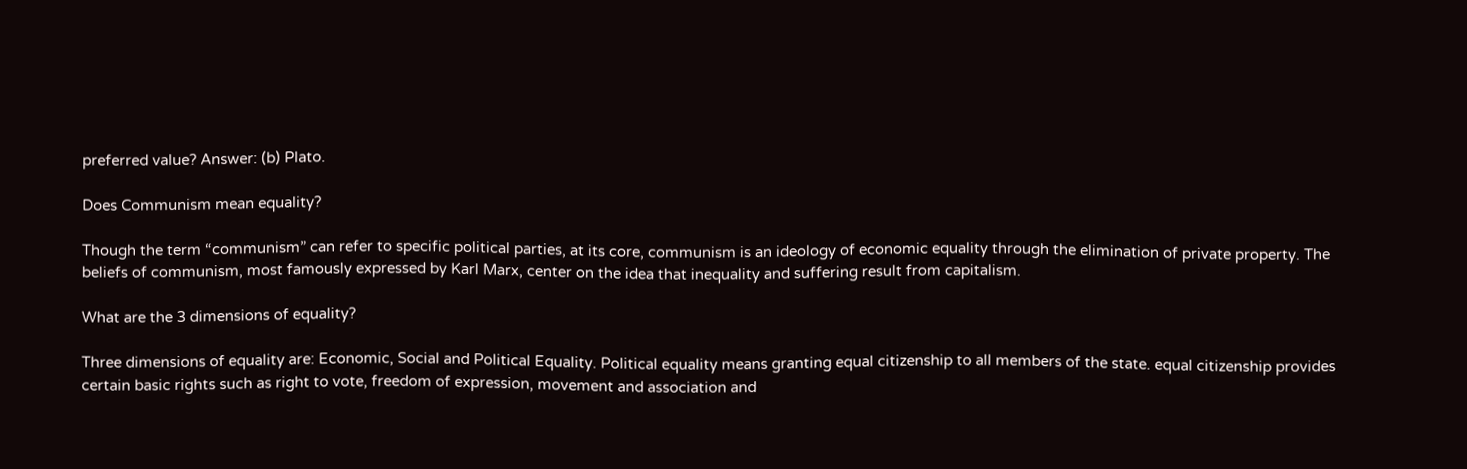preferred value? Answer: (b) Plato.

Does Communism mean equality?

Though the term “communism” can refer to specific political parties, at its core, communism is an ideology of economic equality through the elimination of private property. The beliefs of communism, most famously expressed by Karl Marx, center on the idea that inequality and suffering result from capitalism.

What are the 3 dimensions of equality?

Three dimensions of equality are: Economic, Social and Political Equality. Political equality means granting equal citizenship to all members of the state. equal citizenship provides certain basic rights such as right to vote, freedom of expression, movement and association and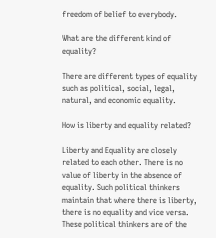freedom of belief to everybody.

What are the different kind of equality?

There are different types of equality such as political, social, legal, natural, and economic equality.

How is liberty and equality related?

Liberty and Equality are closely related to each other. There is no value of liberty in the absence of equality. Such political thinkers maintain that where there is liberty, there is no equality and vice versa. These political thinkers are of the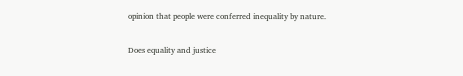opinion that people were conferred inequality by nature.

Does equality and justice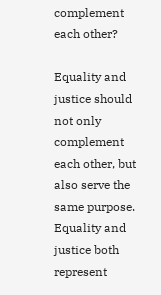complement each other?

Equality and justice should not only complement each other, but also serve the same purpose. Equality and justice both represent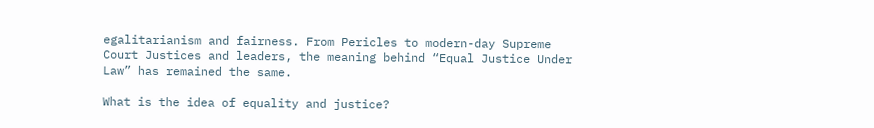egalitarianism and fairness. From Pericles to modern-day Supreme Court Justices and leaders, the meaning behind “Equal Justice Under Law” has remained the same.

What is the idea of equality and justice?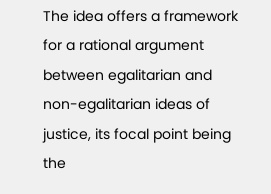The idea offers a framework for a rational argument between egalitarian and non-egalitarian ideas of justice, its focal point being the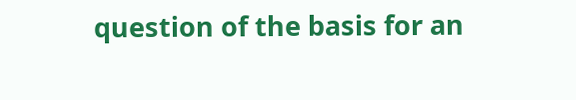question of the basis for an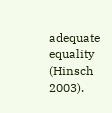adequate equality (Hinsch 2003).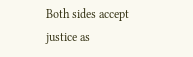Both sides accept justice as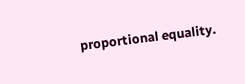proportional equality.